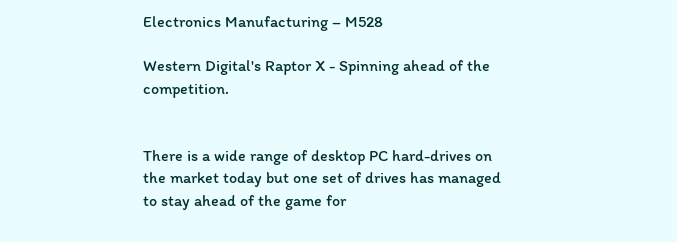Electronics Manufacturing – M528

Western Digital's Raptor X - Spinning ahead of the competition.


There is a wide range of desktop PC hard-drives on the market today but one set of drives has managed to stay ahead of the game for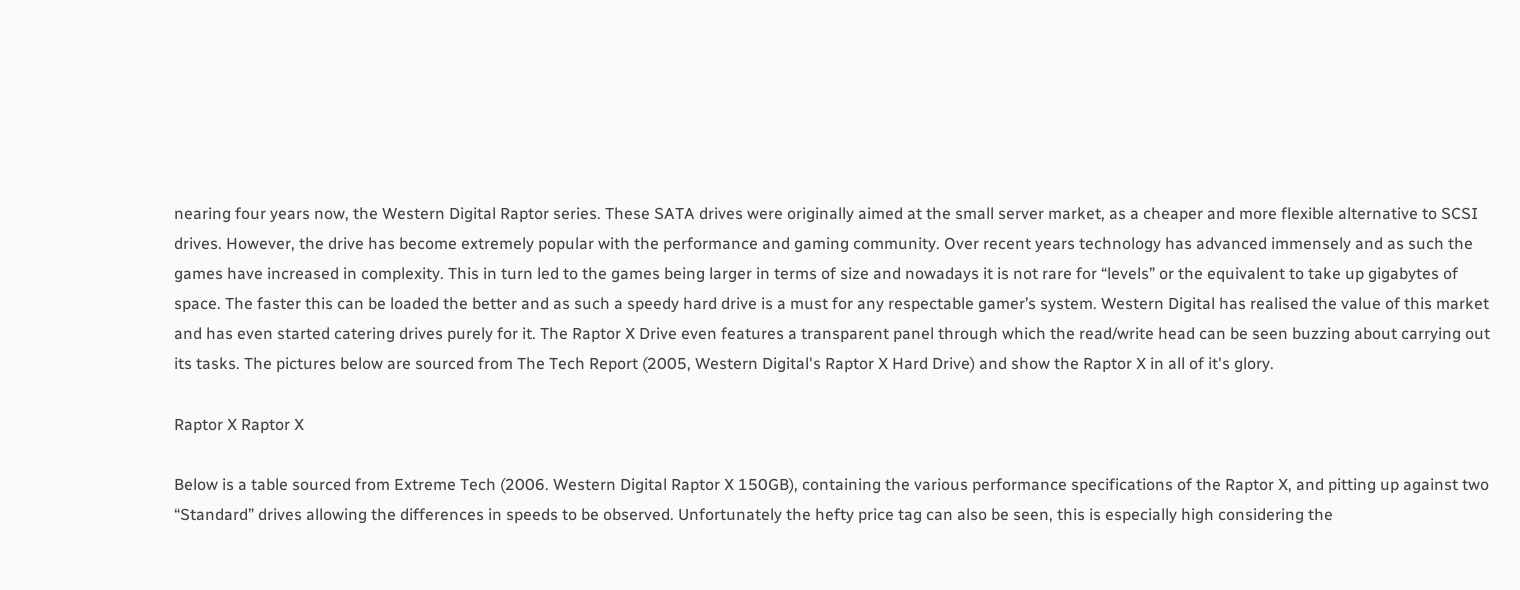nearing four years now, the Western Digital Raptor series. These SATA drives were originally aimed at the small server market, as a cheaper and more flexible alternative to SCSI drives. However, the drive has become extremely popular with the performance and gaming community. Over recent years technology has advanced immensely and as such the games have increased in complexity. This in turn led to the games being larger in terms of size and nowadays it is not rare for “levels” or the equivalent to take up gigabytes of space. The faster this can be loaded the better and as such a speedy hard drive is a must for any respectable gamer’s system. Western Digital has realised the value of this market and has even started catering drives purely for it. The Raptor X Drive even features a transparent panel through which the read/write head can be seen buzzing about carrying out its tasks. The pictures below are sourced from The Tech Report (2005, Western Digital's Raptor X Hard Drive) and show the Raptor X in all of it's glory.

Raptor X Raptor X

Below is a table sourced from Extreme Tech (2006. Western Digital Raptor X 150GB), containing the various performance specifications of the Raptor X, and pitting up against two “Standard” drives allowing the differences in speeds to be observed. Unfortunately the hefty price tag can also be seen, this is especially high considering the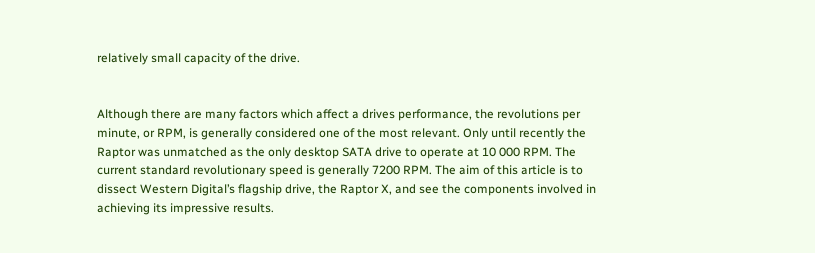relatively small capacity of the drive.


Although there are many factors which affect a drives performance, the revolutions per minute, or RPM, is generally considered one of the most relevant. Only until recently the Raptor was unmatched as the only desktop SATA drive to operate at 10 000 RPM. The current standard revolutionary speed is generally 7200 RPM. The aim of this article is to dissect Western Digital’s flagship drive, the Raptor X, and see the components involved in achieving its impressive results.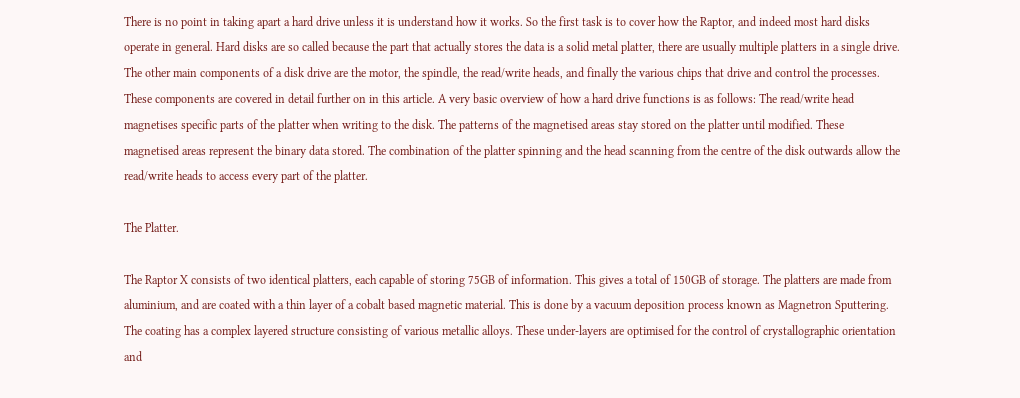There is no point in taking apart a hard drive unless it is understand how it works. So the first task is to cover how the Raptor, and indeed most hard disks operate in general. Hard disks are so called because the part that actually stores the data is a solid metal platter, there are usually multiple platters in a single drive. The other main components of a disk drive are the motor, the spindle, the read/write heads, and finally the various chips that drive and control the processes. These components are covered in detail further on in this article. A very basic overview of how a hard drive functions is as follows: The read/write head magnetises specific parts of the platter when writing to the disk. The patterns of the magnetised areas stay stored on the platter until modified. These magnetised areas represent the binary data stored. The combination of the platter spinning and the head scanning from the centre of the disk outwards allow the read/write heads to access every part of the platter.

The Platter.

The Raptor X consists of two identical platters, each capable of storing 75GB of information. This gives a total of 150GB of storage. The platters are made from aluminium, and are coated with a thin layer of a cobalt based magnetic material. This is done by a vacuum deposition process known as Magnetron Sputtering. The coating has a complex layered structure consisting of various metallic alloys. These under-layers are optimised for the control of crystallographic orientation and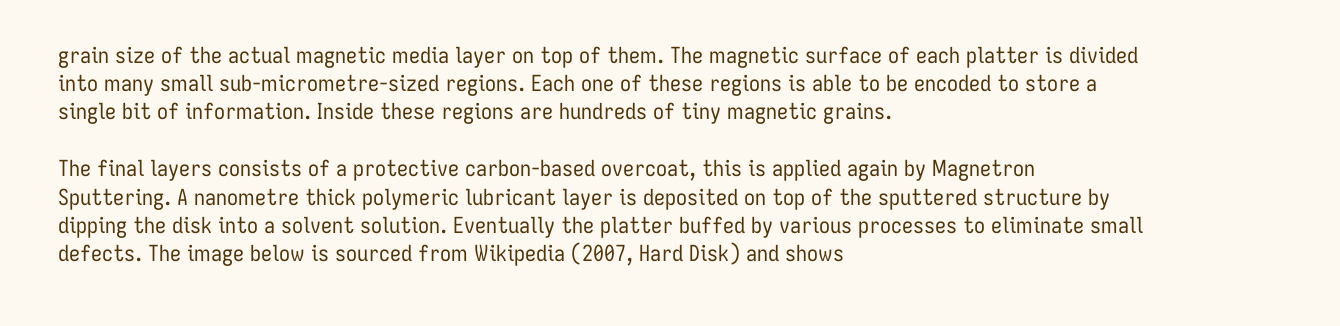grain size of the actual magnetic media layer on top of them. The magnetic surface of each platter is divided into many small sub-micrometre-sized regions. Each one of these regions is able to be encoded to store a single bit of information. Inside these regions are hundreds of tiny magnetic grains.

The final layers consists of a protective carbon-based overcoat, this is applied again by Magnetron Sputtering. A nanometre thick polymeric lubricant layer is deposited on top of the sputtered structure by dipping the disk into a solvent solution. Eventually the platter buffed by various processes to eliminate small defects. The image below is sourced from Wikipedia (2007, Hard Disk) and shows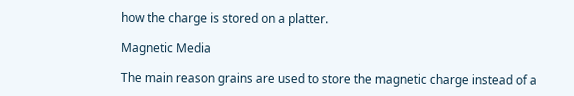how the charge is stored on a platter.

Magnetic Media

The main reason grains are used to store the magnetic charge instead of a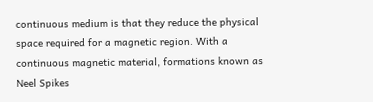continuous medium is that they reduce the physical space required for a magnetic region. With a continuous magnetic material, formations known as Neel Spikes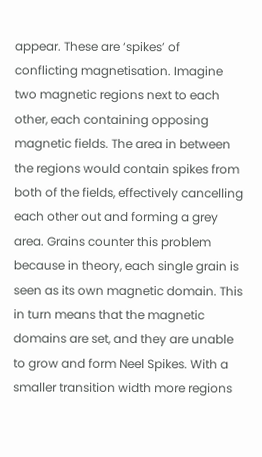appear. These are ‘spikes’ of conflicting magnetisation. Imagine two magnetic regions next to each other, each containing opposing magnetic fields. The area in between the regions would contain spikes from both of the fields, effectively cancelling each other out and forming a grey area. Grains counter this problem because in theory, each single grain is seen as its own magnetic domain. This in turn means that the magnetic domains are set, and they are unable to grow and form Neel Spikes. With a smaller transition width more regions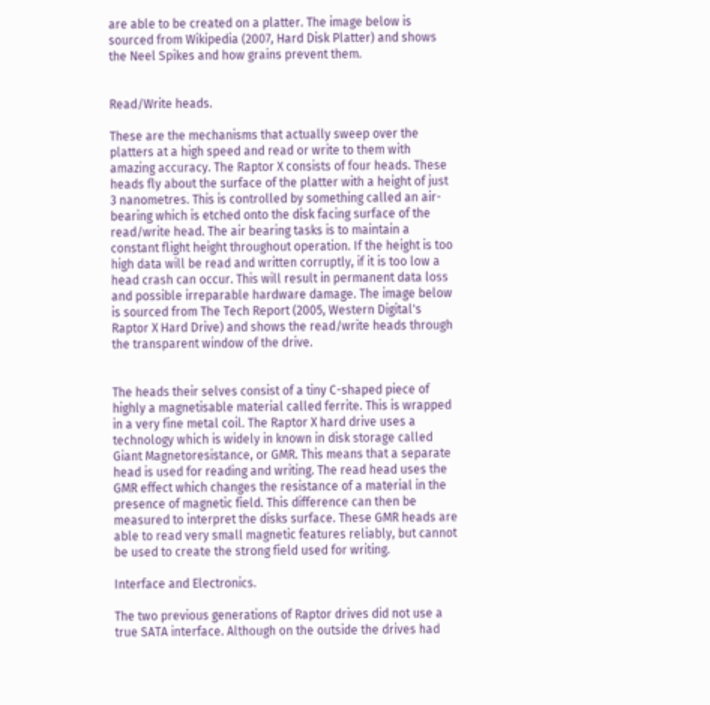are able to be created on a platter. The image below is sourced from Wikipedia (2007, Hard Disk Platter) and shows the Neel Spikes and how grains prevent them.


Read/Write heads.

These are the mechanisms that actually sweep over the platters at a high speed and read or write to them with amazing accuracy. The Raptor X consists of four heads. These heads fly about the surface of the platter with a height of just 3 nanometres. This is controlled by something called an air-bearing which is etched onto the disk facing surface of the read/write head. The air bearing tasks is to maintain a constant flight height throughout operation. If the height is too high data will be read and written corruptly, if it is too low a head crash can occur. This will result in permanent data loss and possible irreparable hardware damage. The image below is sourced from The Tech Report (2005, Western Digital's Raptor X Hard Drive) and shows the read/write heads through the transparent window of the drive.


The heads their selves consist of a tiny C-shaped piece of highly a magnetisable material called ferrite. This is wrapped in a very fine metal coil. The Raptor X hard drive uses a technology which is widely in known in disk storage called Giant Magnetoresistance, or GMR. This means that a separate head is used for reading and writing. The read head uses the GMR effect which changes the resistance of a material in the presence of magnetic field. This difference can then be measured to interpret the disks surface. These GMR heads are able to read very small magnetic features reliably, but cannot be used to create the strong field used for writing.

Interface and Electronics.

The two previous generations of Raptor drives did not use a true SATA interface. Although on the outside the drives had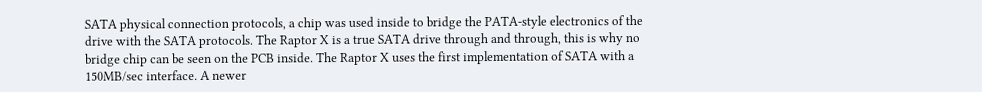SATA physical connection protocols, a chip was used inside to bridge the PATA-style electronics of the drive with the SATA protocols. The Raptor X is a true SATA drive through and through, this is why no bridge chip can be seen on the PCB inside. The Raptor X uses the first implementation of SATA with a 150MB/sec interface. A newer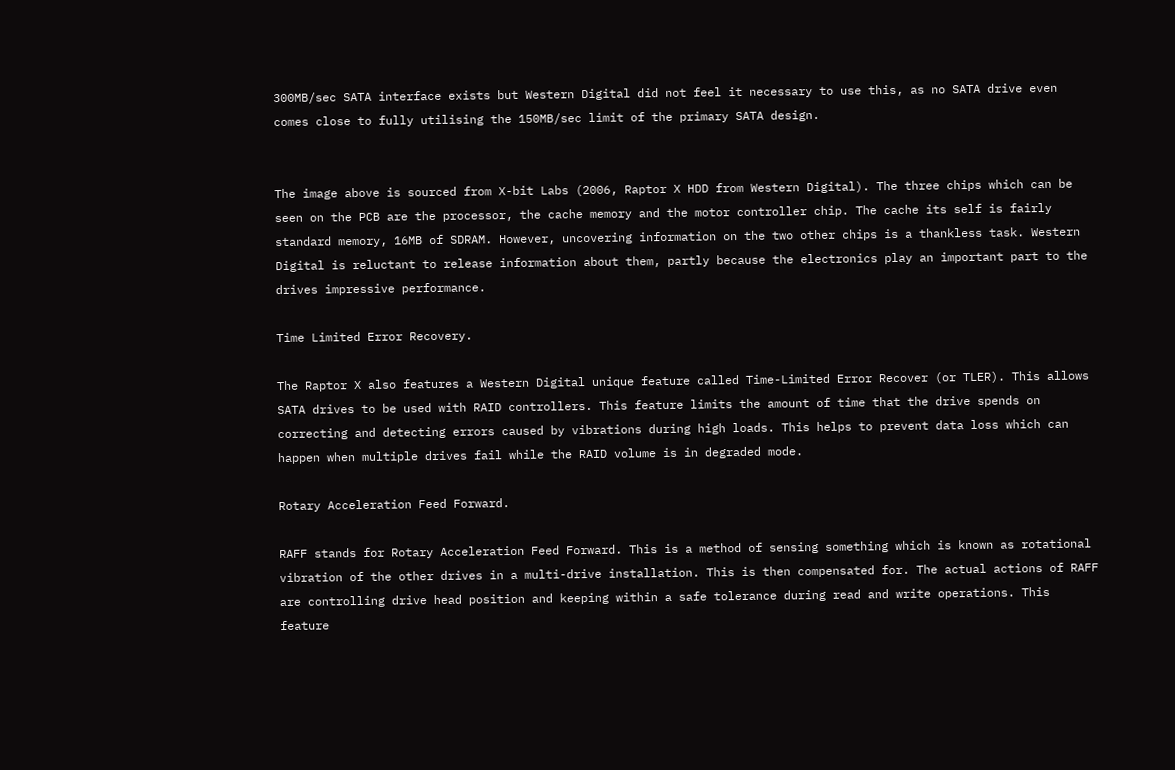300MB/sec SATA interface exists but Western Digital did not feel it necessary to use this, as no SATA drive even comes close to fully utilising the 150MB/sec limit of the primary SATA design.


The image above is sourced from X-bit Labs (2006, Raptor X HDD from Western Digital). The three chips which can be seen on the PCB are the processor, the cache memory and the motor controller chip. The cache its self is fairly standard memory, 16MB of SDRAM. However, uncovering information on the two other chips is a thankless task. Western Digital is reluctant to release information about them, partly because the electronics play an important part to the drives impressive performance.

Time Limited Error Recovery.

The Raptor X also features a Western Digital unique feature called Time-Limited Error Recover (or TLER). This allows SATA drives to be used with RAID controllers. This feature limits the amount of time that the drive spends on correcting and detecting errors caused by vibrations during high loads. This helps to prevent data loss which can happen when multiple drives fail while the RAID volume is in degraded mode.

Rotary Acceleration Feed Forward.

RAFF stands for Rotary Acceleration Feed Forward. This is a method of sensing something which is known as rotational vibration of the other drives in a multi-drive installation. This is then compensated for. The actual actions of RAFF are controlling drive head position and keeping within a safe tolerance during read and write operations. This feature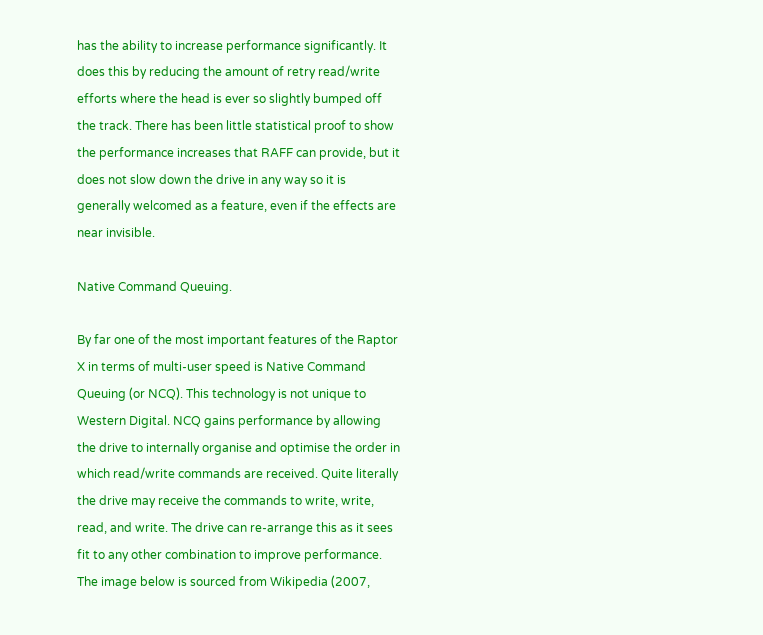has the ability to increase performance significantly. It does this by reducing the amount of retry read/write efforts where the head is ever so slightly bumped off the track. There has been little statistical proof to show the performance increases that RAFF can provide, but it does not slow down the drive in any way so it is generally welcomed as a feature, even if the effects are near invisible.

Native Command Queuing.

By far one of the most important features of the Raptor X in terms of multi-user speed is Native Command Queuing (or NCQ). This technology is not unique to Western Digital. NCQ gains performance by allowing the drive to internally organise and optimise the order in which read/write commands are received. Quite literally the drive may receive the commands to write, write, read, and write. The drive can re-arrange this as it sees fit to any other combination to improve performance. The image below is sourced from Wikipedia (2007,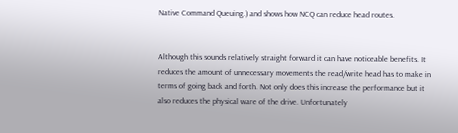Native Command Queuing.) and shows how NCQ can reduce head routes.


Although this sounds relatively straight forward it can have noticeable benefits. It reduces the amount of unnecessary movements the read/write head has to make in terms of going back and forth. Not only does this increase the performance but it also reduces the physical ware of the drive. Unfortunately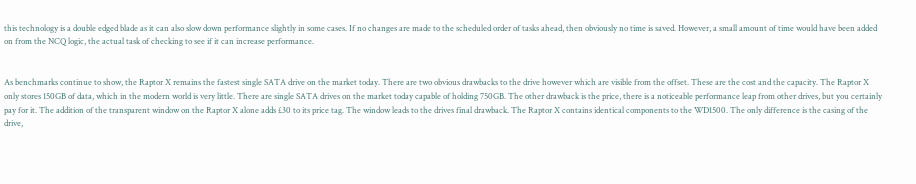this technology is a double edged blade as it can also slow down performance slightly in some cases. If no changes are made to the scheduled order of tasks ahead, then obviously no time is saved. However, a small amount of time would have been added on from the NCQ logic, the actual task of checking to see if it can increase performance.


As benchmarks continue to show, the Raptor X remains the fastest single SATA drive on the market today. There are two obvious drawbacks to the drive however which are visible from the offset. These are the cost and the capacity. The Raptor X only stores 150GB of data, which in the modern world is very little. There are single SATA drives on the market today capable of holding 750GB. The other drawback is the price, there is a noticeable performance leap from other drives, but you certainly pay for it. The addition of the transparent window on the Raptor X alone adds £30 to its price tag. The window leads to the drives final drawback. The Raptor X contains identical components to the WD1500. The only difference is the casing of the drive,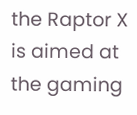the Raptor X is aimed at the gaming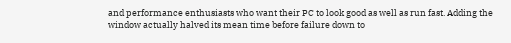and performance enthusiasts who want their PC to look good as well as run fast. Adding the window actually halved its mean time before failure down to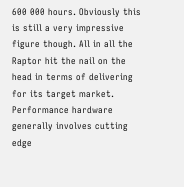600 000 hours. Obviously this is still a very impressive figure though. All in all the Raptor hit the nail on the head in terms of delivering for its target market. Performance hardware generally involves cutting edge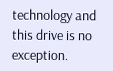technology and this drive is no exception.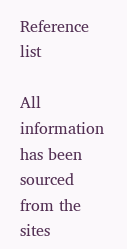Reference list

All information has been sourced from the sites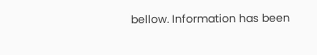bellow. Information has been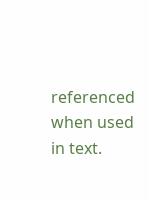referenced when used in text.